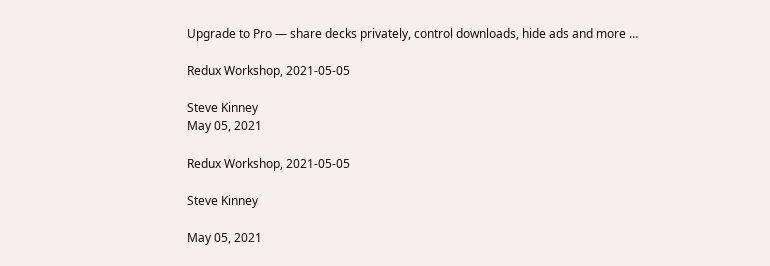Upgrade to Pro — share decks privately, control downloads, hide ads and more …

Redux Workshop, 2021-05-05

Steve Kinney
May 05, 2021

Redux Workshop, 2021-05-05

Steve Kinney

May 05, 2021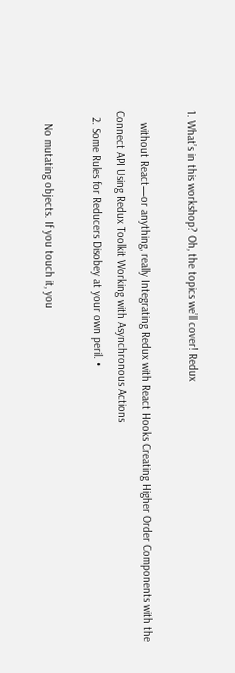1. What’s in this workshop? Oh, the topics we’ll cover! Redux

    without React—or anything, really Integrating Redux with React Hooks Creating Higher Order Components with the Connect API Using Redux Toolkit Working with Asynchronous Actions
  2. Some Rules for Reducers Disobey at your own peril. •

    No mutating objects. If you touch it, you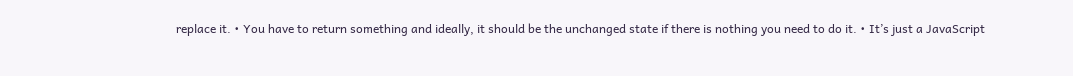replace it. • You have to return something and ideally, it should be the unchanged state if there is nothing you need to do it. • It’s just a JavaScript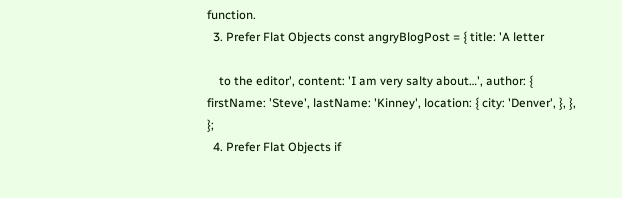function.
  3. Prefer Flat Objects const angryBlogPost = { title: 'A letter

    to the editor', content: 'I am very salty about…', author: { firstName: 'Steve', lastName: 'Kinney', location: { city: 'Denver', }, }, };
  4. Prefer Flat Objects if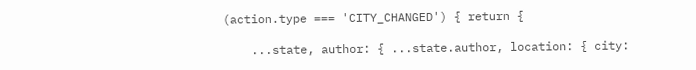(action.type === 'CITY_CHANGED') { return {

    ...state, author: { ...state.author, location: { city: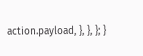action.payload, }, }, }; }